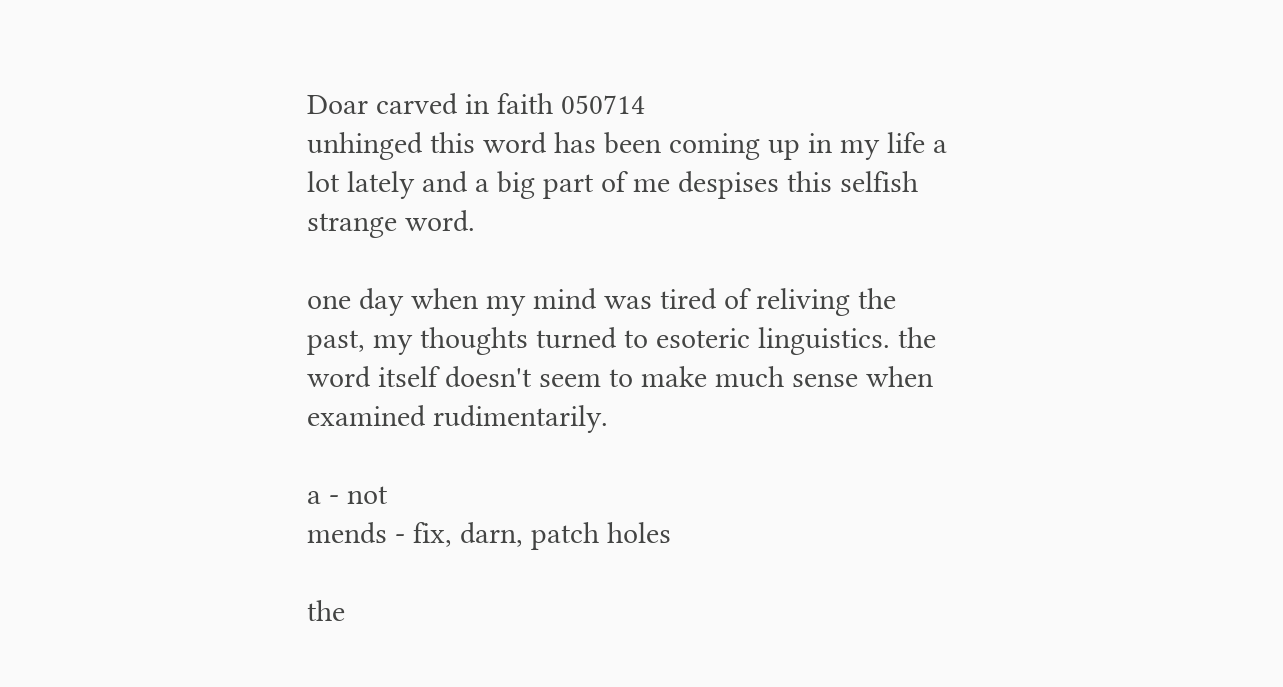Doar carved in faith 050714
unhinged this word has been coming up in my life a lot lately and a big part of me despises this selfish strange word.

one day when my mind was tired of reliving the past, my thoughts turned to esoteric linguistics. the word itself doesn't seem to make much sense when examined rudimentarily.

a - not
mends - fix, darn, patch holes

the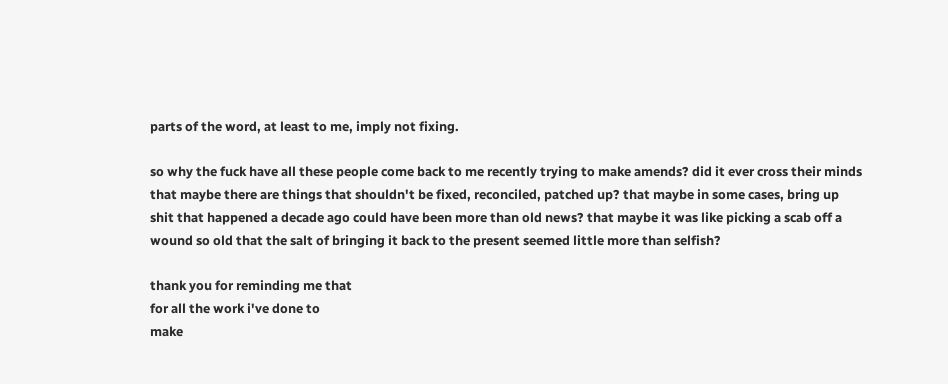parts of the word, at least to me, imply not fixing.

so why the fuck have all these people come back to me recently trying to make amends? did it ever cross their minds that maybe there are things that shouldn't be fixed, reconciled, patched up? that maybe in some cases, bring up shit that happened a decade ago could have been more than old news? that maybe it was like picking a scab off a wound so old that the salt of bringing it back to the present seemed little more than selfish?

thank you for reminding me that
for all the work i've done to
make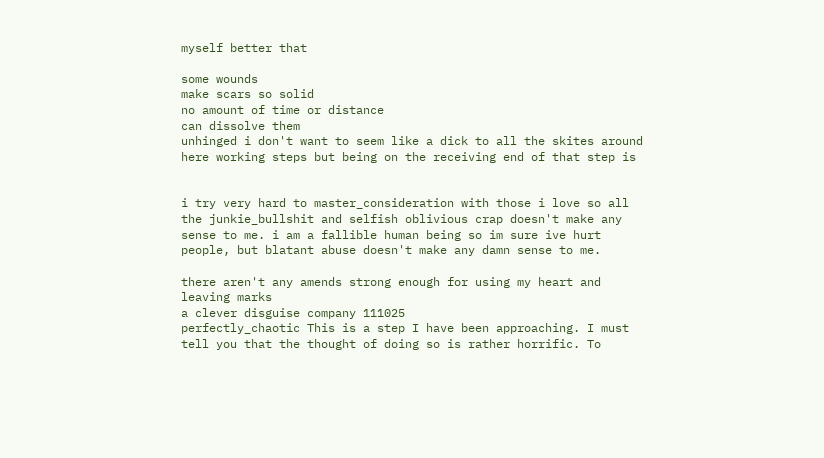myself better that

some wounds
make scars so solid
no amount of time or distance
can dissolve them
unhinged i don't want to seem like a dick to all the skites around here working steps but being on the receiving end of that step is


i try very hard to master_consideration with those i love so all the junkie_bullshit and selfish oblivious crap doesn't make any sense to me. i am a fallible human being so im sure ive hurt people, but blatant abuse doesn't make any damn sense to me.

there aren't any amends strong enough for using my heart and leaving marks
a clever disguise company 111025
perfectly_chaotic This is a step I have been approaching. I must tell you that the thought of doing so is rather horrific. To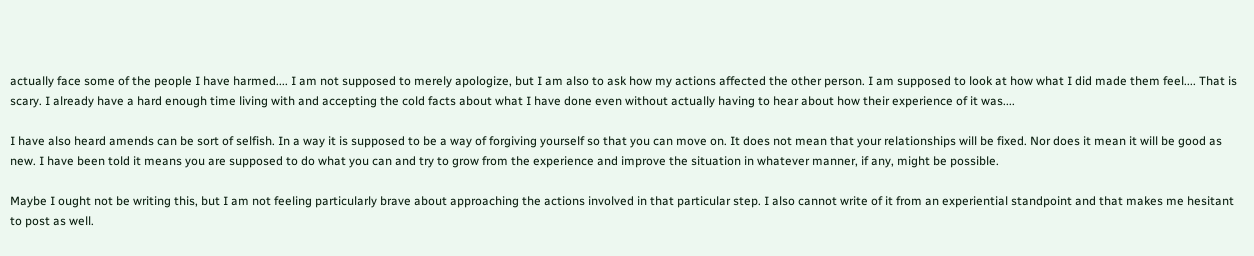actually face some of the people I have harmed.... I am not supposed to merely apologize, but I am also to ask how my actions affected the other person. I am supposed to look at how what I did made them feel.... That is scary. I already have a hard enough time living with and accepting the cold facts about what I have done even without actually having to hear about how their experience of it was....

I have also heard amends can be sort of selfish. In a way it is supposed to be a way of forgiving yourself so that you can move on. It does not mean that your relationships will be fixed. Nor does it mean it will be good as new. I have been told it means you are supposed to do what you can and try to grow from the experience and improve the situation in whatever manner, if any, might be possible.

Maybe I ought not be writing this, but I am not feeling particularly brave about approaching the actions involved in that particular step. I also cannot write of it from an experiential standpoint and that makes me hesitant to post as well.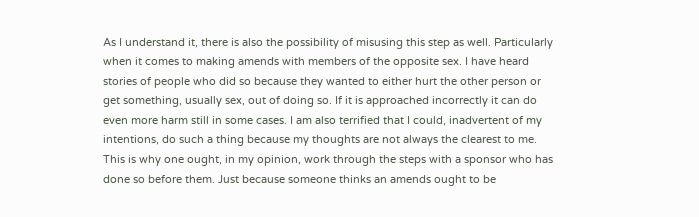As I understand it, there is also the possibility of misusing this step as well. Particularly when it comes to making amends with members of the opposite sex. I have heard stories of people who did so because they wanted to either hurt the other person or get something, usually sex, out of doing so. If it is approached incorrectly it can do even more harm still in some cases. I am also terrified that I could, inadvertent of my intentions, do such a thing because my thoughts are not always the clearest to me. This is why one ought, in my opinion, work through the steps with a sponsor who has done so before them. Just because someone thinks an amends ought to be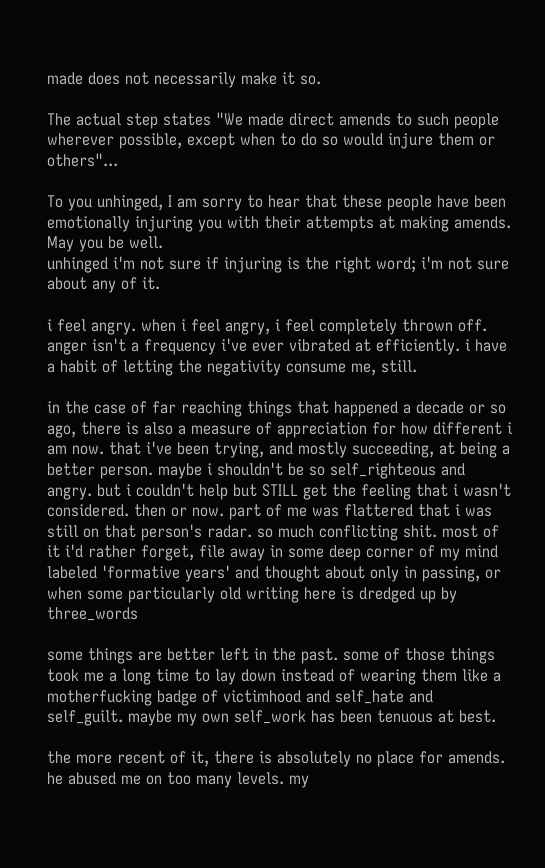made does not necessarily make it so.

The actual step states "We made direct amends to such people wherever possible, except when to do so would injure them or others"...

To you unhinged, I am sorry to hear that these people have been emotionally injuring you with their attempts at making amends. May you be well.
unhinged i'm not sure if injuring is the right word; i'm not sure about any of it.

i feel angry. when i feel angry, i feel completely thrown off. anger isn't a frequency i've ever vibrated at efficiently. i have a habit of letting the negativity consume me, still.

in the case of far reaching things that happened a decade or so ago, there is also a measure of appreciation for how different i am now. that i've been trying, and mostly succeeding, at being a better person. maybe i shouldn't be so self_righteous and angry. but i couldn't help but STILL get the feeling that i wasn't considered. then or now. part of me was flattered that i was still on that person's radar. so much conflicting shit. most of it i'd rather forget, file away in some deep corner of my mind labeled 'formative years' and thought about only in passing, or when some particularly old writing here is dredged up by three_words

some things are better left in the past. some of those things took me a long time to lay down instead of wearing them like a motherfucking badge of victimhood and self_hate and self_guilt. maybe my own self_work has been tenuous at best.

the more recent of it, there is absolutely no place for amends. he abused me on too many levels. my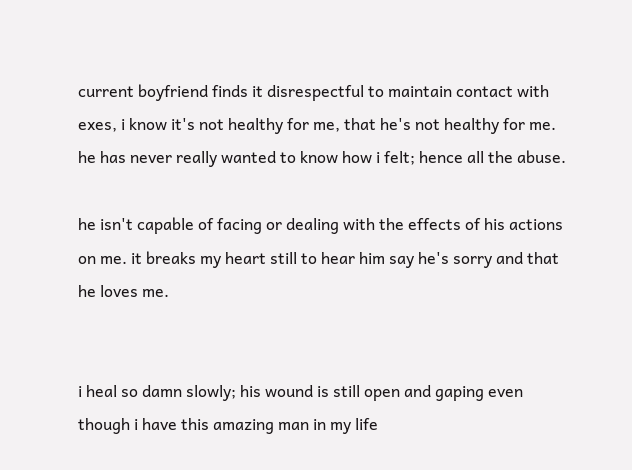current boyfriend finds it disrespectful to maintain contact with exes, i know it's not healthy for me, that he's not healthy for me. he has never really wanted to know how i felt; hence all the abuse.

he isn't capable of facing or dealing with the effects of his actions on me. it breaks my heart still to hear him say he's sorry and that he loves me.


i heal so damn slowly; his wound is still open and gaping even though i have this amazing man in my life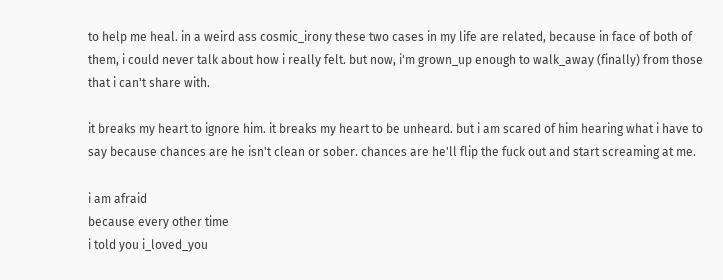to help me heal. in a weird ass cosmic_irony these two cases in my life are related, because in face of both of them, i could never talk about how i really felt. but now, i'm grown_up enough to walk_away (finally) from those that i can't share with.

it breaks my heart to ignore him. it breaks my heart to be unheard. but i am scared of him hearing what i have to say because chances are he isn't clean or sober. chances are he'll flip the fuck out and start screaming at me.

i am afraid
because every other time
i told you i_loved_you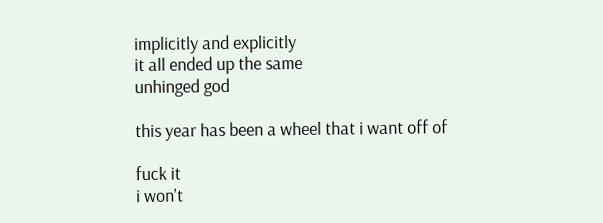implicitly and explicitly
it all ended up the same
unhinged god

this year has been a wheel that i want off of

fuck it
i won't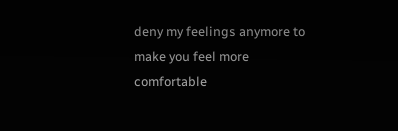deny my feelings anymore to make you feel more comfortable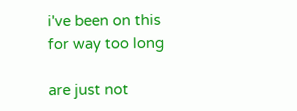i've been on this
for way too long

are just not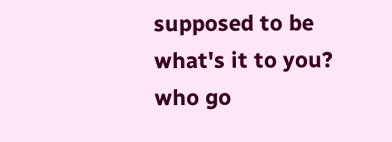supposed to be
what's it to you?
who go